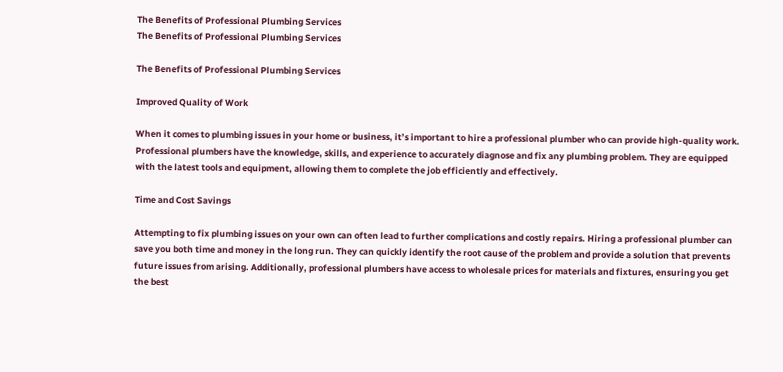The Benefits of Professional Plumbing Services
The Benefits of Professional Plumbing Services

The Benefits of Professional Plumbing Services

Improved Quality of Work

When it comes to plumbing issues in your home or business, it’s important to hire a professional plumber who can provide high-quality work. Professional plumbers have the knowledge, skills, and experience to accurately diagnose and fix any plumbing problem. They are equipped with the latest tools and equipment, allowing them to complete the job efficiently and effectively.

Time and Cost Savings

Attempting to fix plumbing issues on your own can often lead to further complications and costly repairs. Hiring a professional plumber can save you both time and money in the long run. They can quickly identify the root cause of the problem and provide a solution that prevents future issues from arising. Additionally, professional plumbers have access to wholesale prices for materials and fixtures, ensuring you get the best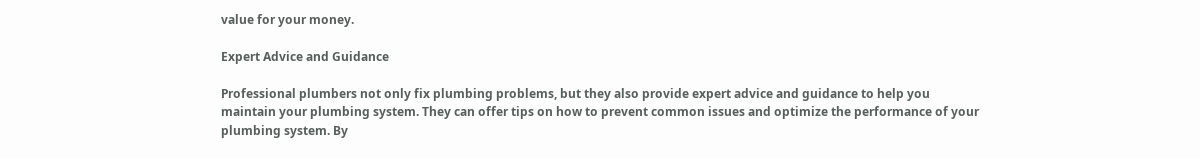value for your money.

Expert Advice and Guidance

Professional plumbers not only fix plumbing problems, but they also provide expert advice and guidance to help you maintain your plumbing system. They can offer tips on how to prevent common issues and optimize the performance of your plumbing system. By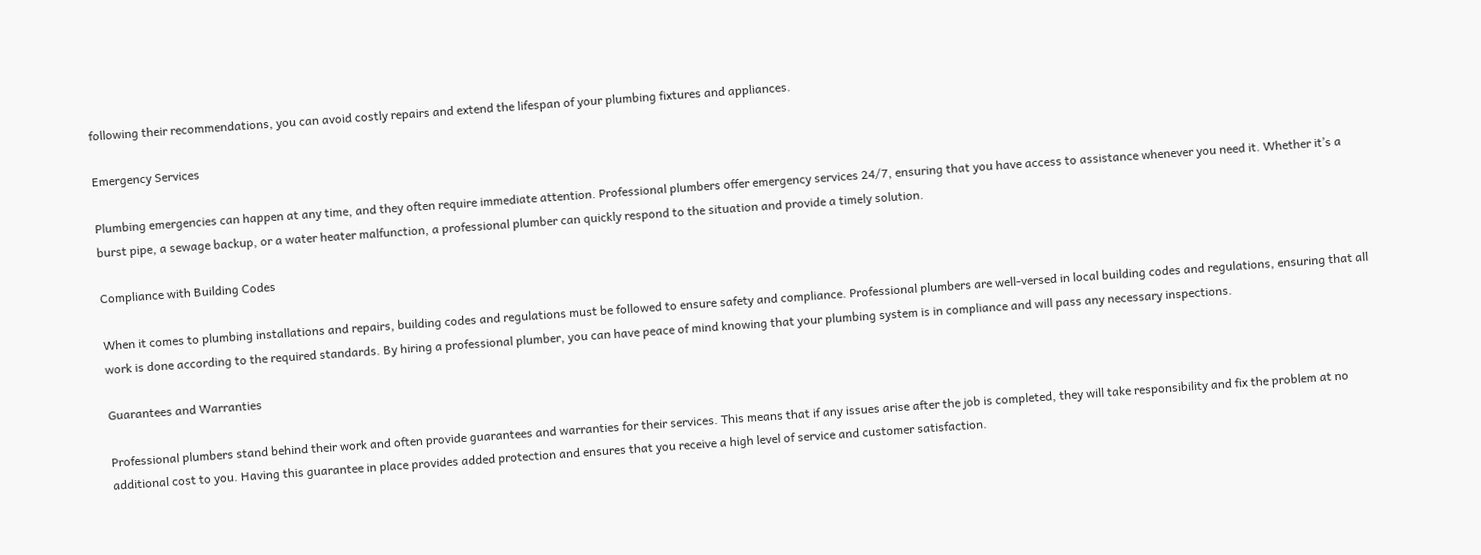following their recommendations, you can avoid costly repairs and extend the lifespan of your plumbing fixtures and appliances.

Emergency Services

Plumbing emergencies can happen at any time, and they often require immediate attention. Professional plumbers offer emergency services 24/7, ensuring that you have access to assistance whenever you need it. Whether it’s a burst pipe, a sewage backup, or a water heater malfunction, a professional plumber can quickly respond to the situation and provide a timely solution.

Compliance with Building Codes

When it comes to plumbing installations and repairs, building codes and regulations must be followed to ensure safety and compliance. Professional plumbers are well-versed in local building codes and regulations, ensuring that all work is done according to the required standards. By hiring a professional plumber, you can have peace of mind knowing that your plumbing system is in compliance and will pass any necessary inspections.

Guarantees and Warranties

Professional plumbers stand behind their work and often provide guarantees and warranties for their services. This means that if any issues arise after the job is completed, they will take responsibility and fix the problem at no additional cost to you. Having this guarantee in place provides added protection and ensures that you receive a high level of service and customer satisfaction.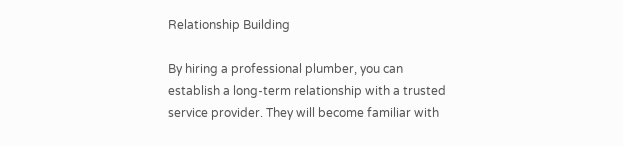Relationship Building

By hiring a professional plumber, you can establish a long-term relationship with a trusted service provider. They will become familiar with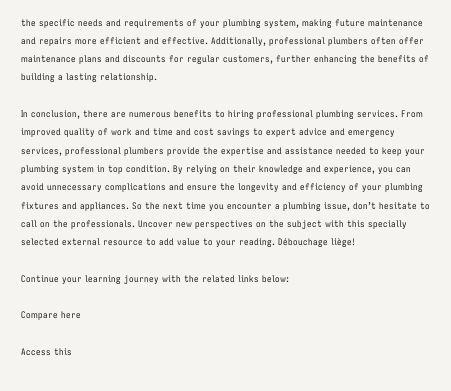the specific needs and requirements of your plumbing system, making future maintenance and repairs more efficient and effective. Additionally, professional plumbers often offer maintenance plans and discounts for regular customers, further enhancing the benefits of building a lasting relationship.

In conclusion, there are numerous benefits to hiring professional plumbing services. From improved quality of work and time and cost savings to expert advice and emergency services, professional plumbers provide the expertise and assistance needed to keep your plumbing system in top condition. By relying on their knowledge and experience, you can avoid unnecessary complications and ensure the longevity and efficiency of your plumbing fixtures and appliances. So the next time you encounter a plumbing issue, don’t hesitate to call on the professionals. Uncover new perspectives on the subject with this specially selected external resource to add value to your reading. Débouchage liège!

Continue your learning journey with the related links below:

Compare here

Access this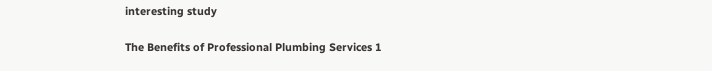interesting study

The Benefits of Professional Plumbing Services 1